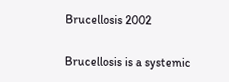Brucellosis 2002

Brucellosis is a systemic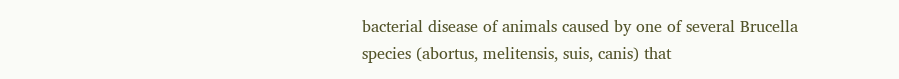bacterial disease of animals caused by one of several Brucella species (abortus, melitensis, suis, canis) that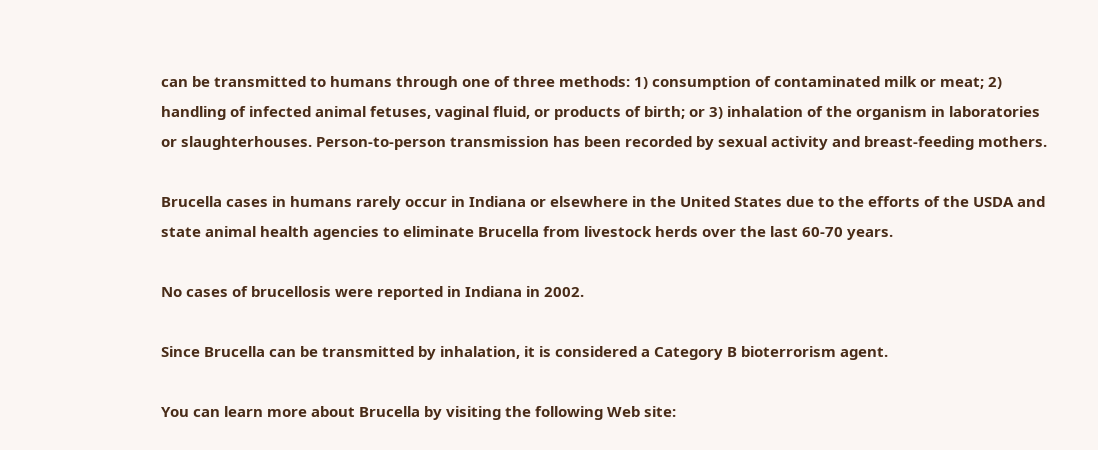can be transmitted to humans through one of three methods: 1) consumption of contaminated milk or meat; 2) handling of infected animal fetuses, vaginal fluid, or products of birth; or 3) inhalation of the organism in laboratories or slaughterhouses. Person-to-person transmission has been recorded by sexual activity and breast-feeding mothers.

Brucella cases in humans rarely occur in Indiana or elsewhere in the United States due to the efforts of the USDA and state animal health agencies to eliminate Brucella from livestock herds over the last 60-70 years.

No cases of brucellosis were reported in Indiana in 2002.

Since Brucella can be transmitted by inhalation, it is considered a Category B bioterrorism agent.

You can learn more about Brucella by visiting the following Web site: